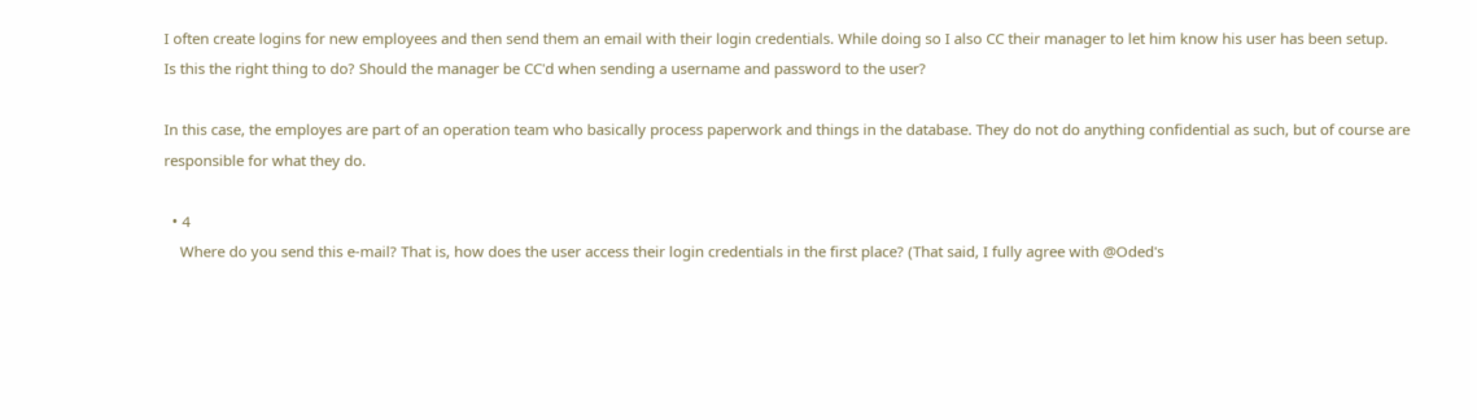I often create logins for new employees and then send them an email with their login credentials. While doing so I also CC their manager to let him know his user has been setup.
Is this the right thing to do? Should the manager be CC'd when sending a username and password to the user?

In this case, the employes are part of an operation team who basically process paperwork and things in the database. They do not do anything confidential as such, but of course are responsible for what they do.

  • 4
    Where do you send this e-mail? That is, how does the user access their login credentials in the first place? (That said, I fully agree with @Oded's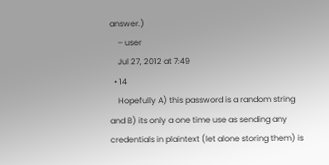answer.)
    – user
    Jul 27, 2012 at 7:49
  • 14
    Hopefully A) this password is a random string and B) its only a one time use as sending any credentials in plaintext (let alone storing them) is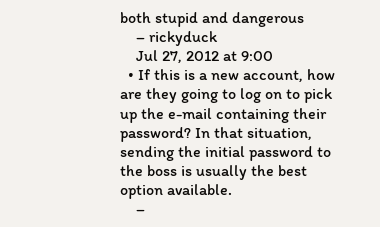both stupid and dangerous
    – rickyduck
    Jul 27, 2012 at 9:00
  • If this is a new account, how are they going to log on to pick up the e-mail containing their password? In that situation, sending the initial password to the boss is usually the best option available.
    –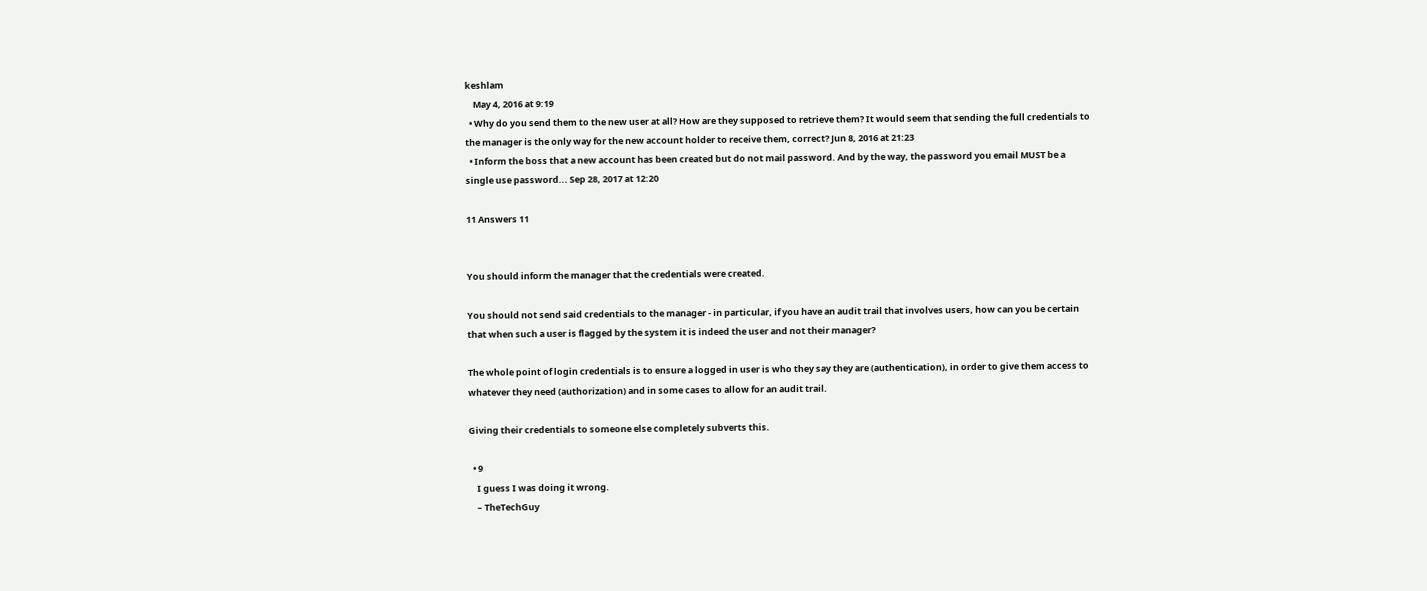keshlam
    May 4, 2016 at 9:19
  • Why do you send them to the new user at all? How are they supposed to retrieve them? It would seem that sending the full credentials to the manager is the only way for the new account holder to receive them, correct? Jun 8, 2016 at 21:23
  • Inform the boss that a new account has been created but do not mail password. And by the way, the password you email MUST be a single use password... Sep 28, 2017 at 12:20

11 Answers 11


You should inform the manager that the credentials were created.

You should not send said credentials to the manager - in particular, if you have an audit trail that involves users, how can you be certain that when such a user is flagged by the system it is indeed the user and not their manager?

The whole point of login credentials is to ensure a logged in user is who they say they are (authentication), in order to give them access to whatever they need (authorization) and in some cases to allow for an audit trail.

Giving their credentials to someone else completely subverts this.

  • 9
    I guess I was doing it wrong.
    – TheTechGuy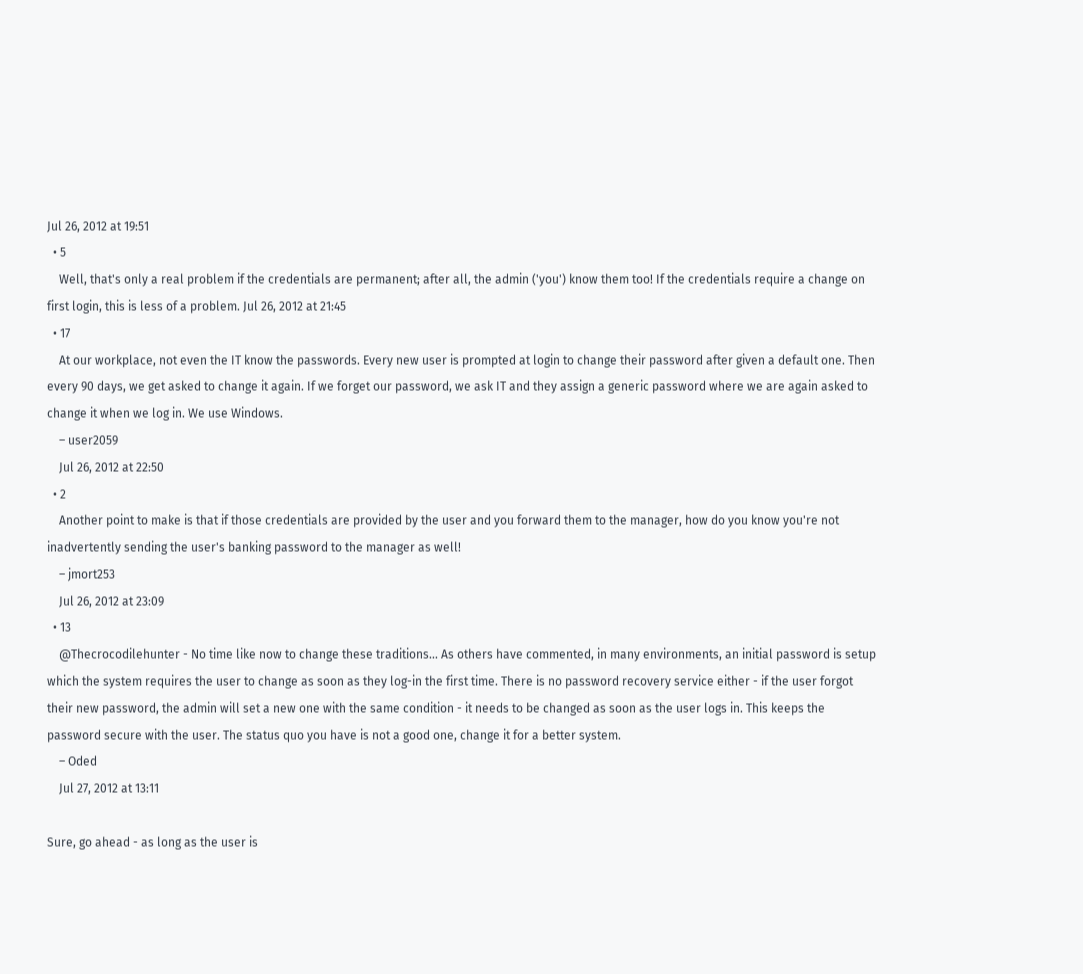Jul 26, 2012 at 19:51
  • 5
    Well, that's only a real problem if the credentials are permanent; after all, the admin ('you') know them too! If the credentials require a change on first login, this is less of a problem. Jul 26, 2012 at 21:45
  • 17
    At our workplace, not even the IT know the passwords. Every new user is prompted at login to change their password after given a default one. Then every 90 days, we get asked to change it again. If we forget our password, we ask IT and they assign a generic password where we are again asked to change it when we log in. We use Windows.
    – user2059
    Jul 26, 2012 at 22:50
  • 2
    Another point to make is that if those credentials are provided by the user and you forward them to the manager, how do you know you're not inadvertently sending the user's banking password to the manager as well!
    – jmort253
    Jul 26, 2012 at 23:09
  • 13
    @Thecrocodilehunter - No time like now to change these traditions... As others have commented, in many environments, an initial password is setup which the system requires the user to change as soon as they log-in the first time. There is no password recovery service either - if the user forgot their new password, the admin will set a new one with the same condition - it needs to be changed as soon as the user logs in. This keeps the password secure with the user. The status quo you have is not a good one, change it for a better system.
    – Oded
    Jul 27, 2012 at 13:11

Sure, go ahead - as long as the user is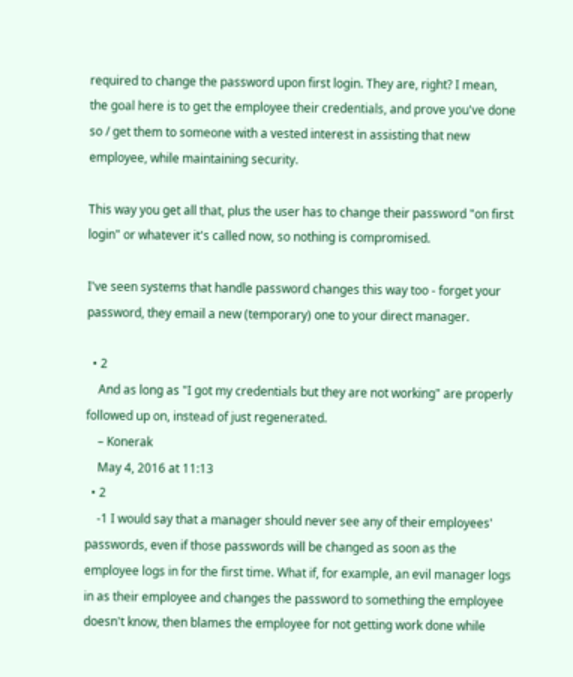required to change the password upon first login. They are, right? I mean, the goal here is to get the employee their credentials, and prove you've done so / get them to someone with a vested interest in assisting that new employee, while maintaining security.

This way you get all that, plus the user has to change their password "on first login" or whatever it's called now, so nothing is compromised.

I've seen systems that handle password changes this way too - forget your password, they email a new (temporary) one to your direct manager.

  • 2
    And as long as "I got my credentials but they are not working" are properly followed up on, instead of just regenerated.
    – Konerak
    May 4, 2016 at 11:13
  • 2
    -1 I would say that a manager should never see any of their employees' passwords, even if those passwords will be changed as soon as the employee logs in for the first time. What if, for example, an evil manager logs in as their employee and changes the password to something the employee doesn't know, then blames the employee for not getting work done while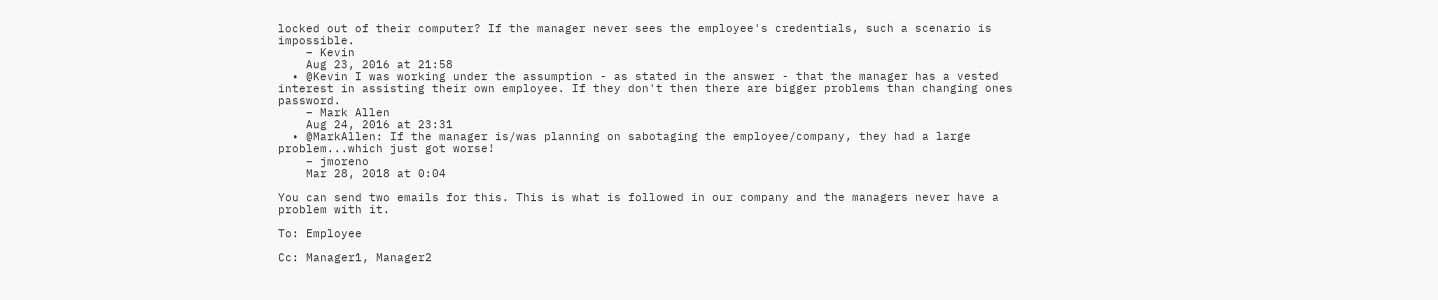locked out of their computer? If the manager never sees the employee's credentials, such a scenario is impossible.
    – Kevin
    Aug 23, 2016 at 21:58
  • @Kevin I was working under the assumption - as stated in the answer - that the manager has a vested interest in assisting their own employee. If they don't then there are bigger problems than changing ones password.
    – Mark Allen
    Aug 24, 2016 at 23:31
  • @MarkAllen: If the manager is/was planning on sabotaging the employee/company, they had a large problem...which just got worse!
    – jmoreno
    Mar 28, 2018 at 0:04

You can send two emails for this. This is what is followed in our company and the managers never have a problem with it.

To: Employee

Cc: Manager1, Manager2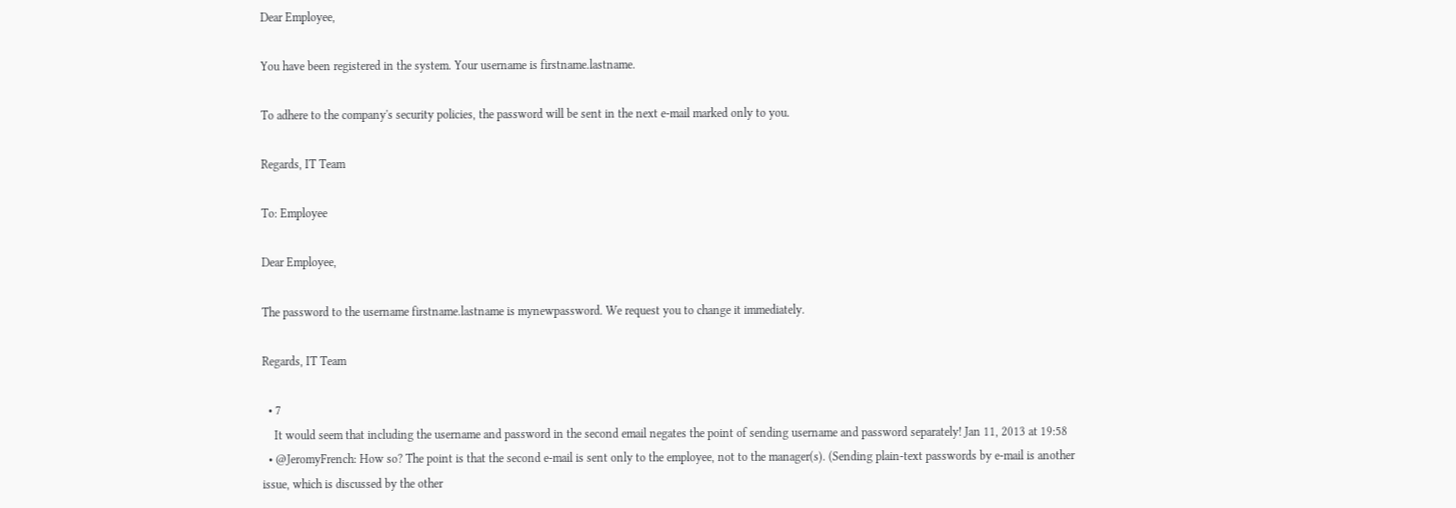Dear Employee,

You have been registered in the system. Your username is firstname.lastname.

To adhere to the company's security policies, the password will be sent in the next e-mail marked only to you.

Regards, IT Team

To: Employee

Dear Employee,

The password to the username firstname.lastname is mynewpassword. We request you to change it immediately.

Regards, IT Team

  • 7
    It would seem that including the username and password in the second email negates the point of sending username and password separately! Jan 11, 2013 at 19:58
  • @JeromyFrench: How so? The point is that the second e-mail is sent only to the employee, not to the manager(s). (Sending plain-text passwords by e-mail is another issue, which is discussed by the other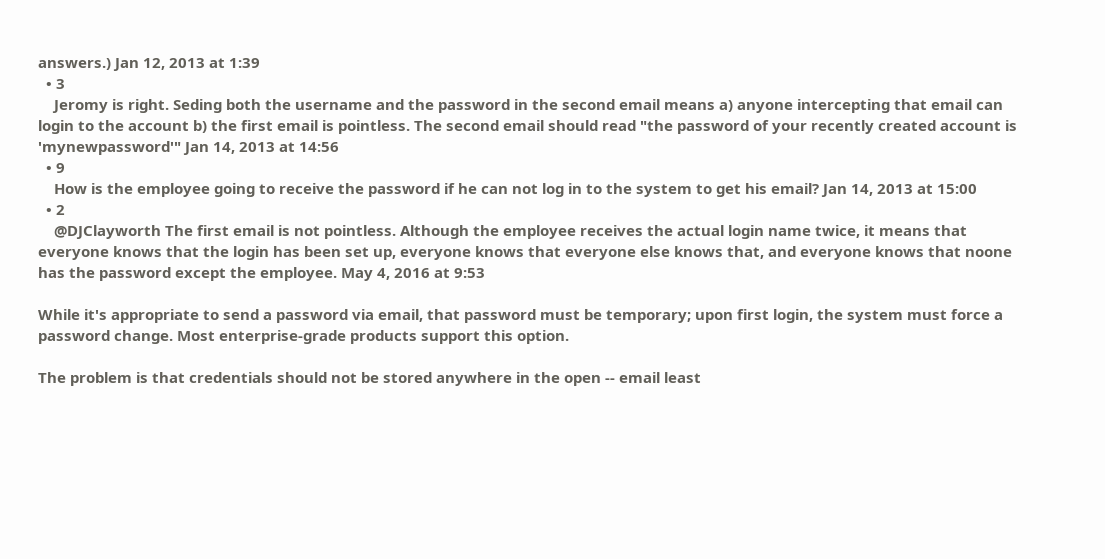answers.) Jan 12, 2013 at 1:39
  • 3
    Jeromy is right. Seding both the username and the password in the second email means a) anyone intercepting that email can login to the account b) the first email is pointless. The second email should read "the password of your recently created account is 'mynewpassword'" Jan 14, 2013 at 14:56
  • 9
    How is the employee going to receive the password if he can not log in to the system to get his email? Jan 14, 2013 at 15:00
  • 2
    @DJClayworth The first email is not pointless. Although the employee receives the actual login name twice, it means that everyone knows that the login has been set up, everyone knows that everyone else knows that, and everyone knows that noone has the password except the employee. May 4, 2016 at 9:53

While it's appropriate to send a password via email, that password must be temporary; upon first login, the system must force a password change. Most enterprise-grade products support this option.

The problem is that credentials should not be stored anywhere in the open -- email least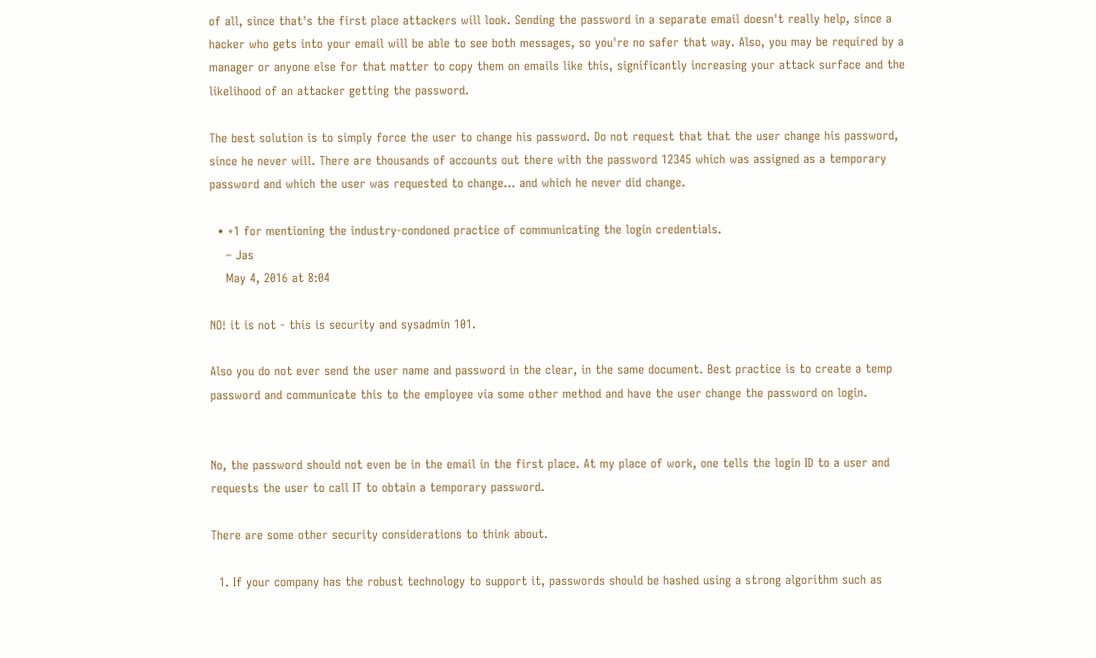of all, since that's the first place attackers will look. Sending the password in a separate email doesn't really help, since a hacker who gets into your email will be able to see both messages, so you're no safer that way. Also, you may be required by a manager or anyone else for that matter to copy them on emails like this, significantly increasing your attack surface and the likelihood of an attacker getting the password.

The best solution is to simply force the user to change his password. Do not request that that the user change his password, since he never will. There are thousands of accounts out there with the password 12345 which was assigned as a temporary password and which the user was requested to change... and which he never did change.

  • +1 for mentioning the industry-condoned practice of communicating the login credentials.
    – Jas
    May 4, 2016 at 8:04

NO! it is not - this is security and sysadmin 101.

Also you do not ever send the user name and password in the clear, in the same document. Best practice is to create a temp password and communicate this to the employee via some other method and have the user change the password on login.


No, the password should not even be in the email in the first place. At my place of work, one tells the login ID to a user and requests the user to call IT to obtain a temporary password.

There are some other security considerations to think about.

  1. If your company has the robust technology to support it, passwords should be hashed using a strong algorithm such as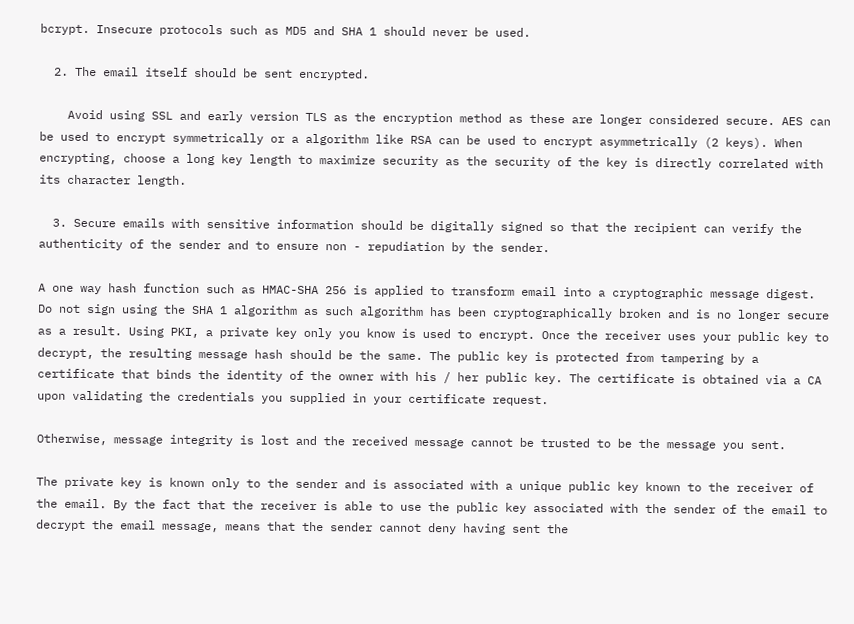bcrypt. Insecure protocols such as MD5 and SHA 1 should never be used.

  2. The email itself should be sent encrypted.

    Avoid using SSL and early version TLS as the encryption method as these are longer considered secure. AES can be used to encrypt symmetrically or a algorithm like RSA can be used to encrypt asymmetrically (2 keys). When encrypting, choose a long key length to maximize security as the security of the key is directly correlated with its character length.

  3. Secure emails with sensitive information should be digitally signed so that the recipient can verify the authenticity of the sender and to ensure non - repudiation by the sender.

A one way hash function such as HMAC-SHA 256 is applied to transform email into a cryptographic message digest. Do not sign using the SHA 1 algorithm as such algorithm has been cryptographically broken and is no longer secure as a result. Using PKI, a private key only you know is used to encrypt. Once the receiver uses your public key to decrypt, the resulting message hash should be the same. The public key is protected from tampering by a certificate that binds the identity of the owner with his / her public key. The certificate is obtained via a CA upon validating the credentials you supplied in your certificate request.

Otherwise, message integrity is lost and the received message cannot be trusted to be the message you sent.

The private key is known only to the sender and is associated with a unique public key known to the receiver of the email. By the fact that the receiver is able to use the public key associated with the sender of the email to decrypt the email message, means that the sender cannot deny having sent the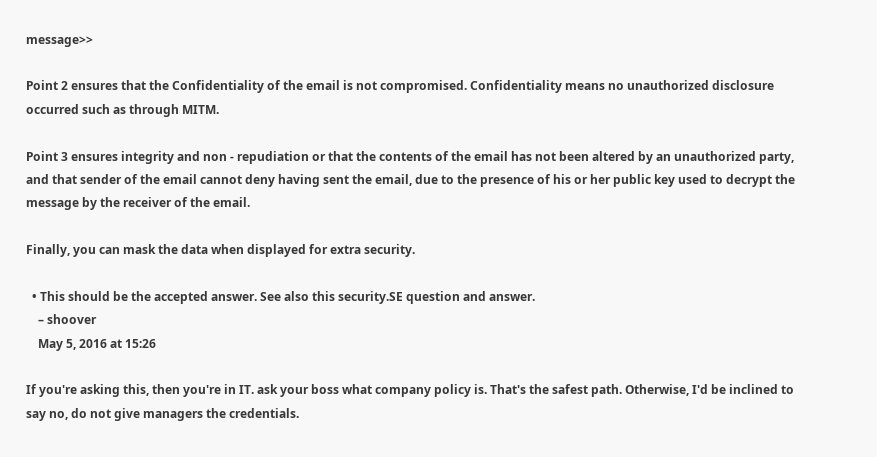message>>

Point 2 ensures that the Confidentiality of the email is not compromised. Confidentiality means no unauthorized disclosure occurred such as through MITM.

Point 3 ensures integrity and non - repudiation or that the contents of the email has not been altered by an unauthorized party, and that sender of the email cannot deny having sent the email, due to the presence of his or her public key used to decrypt the message by the receiver of the email.

Finally, you can mask the data when displayed for extra security.

  • This should be the accepted answer. See also this security.SE question and answer.
    – shoover
    May 5, 2016 at 15:26

If you're asking this, then you're in IT. ask your boss what company policy is. That's the safest path. Otherwise, I'd be inclined to say no, do not give managers the credentials.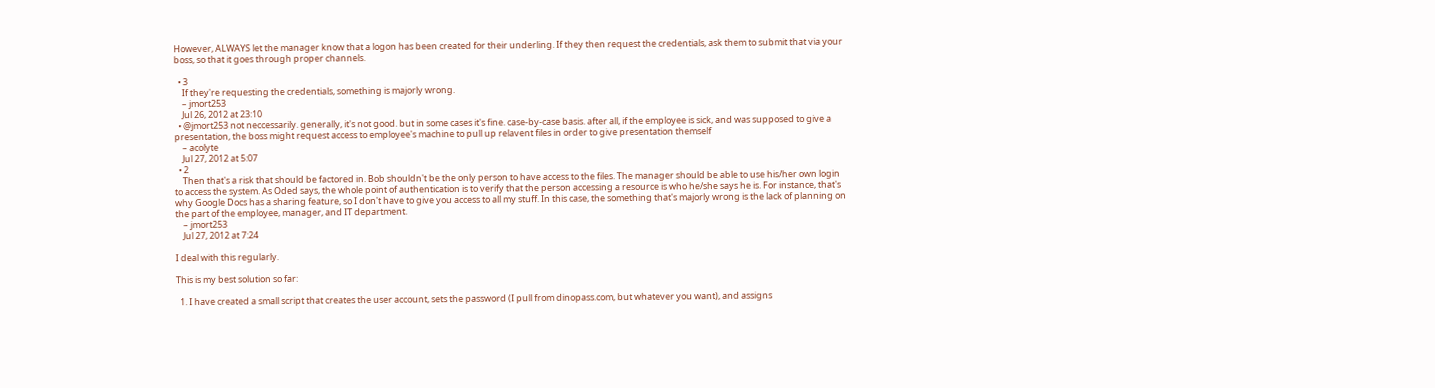However, ALWAYS let the manager know that a logon has been created for their underling. If they then request the credentials, ask them to submit that via your boss, so that it goes through proper channels.

  • 3
    If they're requesting the credentials, something is majorly wrong.
    – jmort253
    Jul 26, 2012 at 23:10
  • @jmort253 not neccessarily. generally, it's not good. but in some cases it's fine. case-by-case basis. after all, if the employee is sick, and was supposed to give a presentation, the boss might request access to employee's machine to pull up relavent files in order to give presentation themself
    – acolyte
    Jul 27, 2012 at 5:07
  • 2
    Then that's a risk that should be factored in. Bob shouldn't be the only person to have access to the files. The manager should be able to use his/her own login to access the system. As Oded says, the whole point of authentication is to verify that the person accessing a resource is who he/she says he is. For instance, that's why Google Docs has a sharing feature, so I don't have to give you access to all my stuff. In this case, the something that's majorly wrong is the lack of planning on the part of the employee, manager, and IT department.
    – jmort253
    Jul 27, 2012 at 7:24

I deal with this regularly.

This is my best solution so far:

  1. I have created a small script that creates the user account, sets the password (I pull from dinopass.com, but whatever you want), and assigns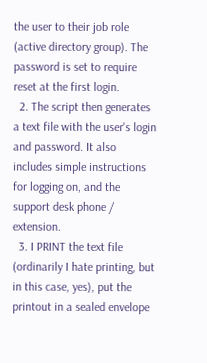the user to their job role (active directory group). The password is set to require reset at the first login.
  2. The script then generates a text file with the user's login and password. It also includes simple instructions for logging on, and the support desk phone / extension.
  3. I PRINT the text file (ordinarily I hate printing, but in this case, yes), put the printout in a sealed envelope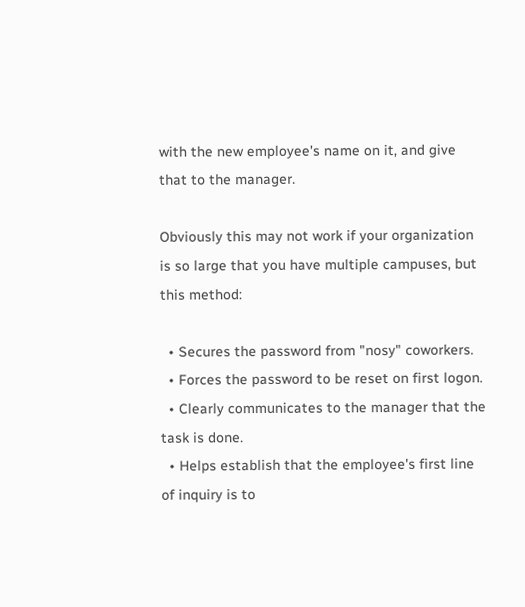with the new employee's name on it, and give that to the manager.

Obviously this may not work if your organization is so large that you have multiple campuses, but this method:

  • Secures the password from "nosy" coworkers.
  • Forces the password to be reset on first logon.
  • Clearly communicates to the manager that the task is done.
  • Helps establish that the employee's first line of inquiry is to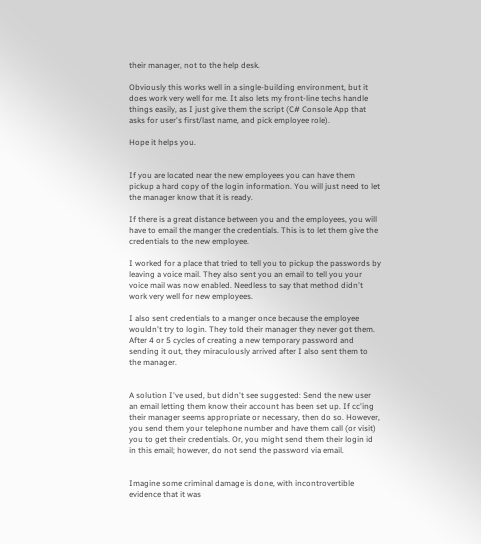their manager, not to the help desk.

Obviously this works well in a single-building environment, but it does work very well for me. It also lets my front-line techs handle things easily, as I just give them the script (C# Console App that asks for user's first/last name, and pick employee role).

Hope it helps you.


If you are located near the new employees you can have them pickup a hard copy of the login information. You will just need to let the manager know that it is ready.

If there is a great distance between you and the employees, you will have to email the manger the credentials. This is to let them give the credentials to the new employee.

I worked for a place that tried to tell you to pickup the passwords by leaving a voice mail. They also sent you an email to tell you your voice mail was now enabled. Needless to say that method didn't work very well for new employees.

I also sent credentials to a manger once because the employee wouldn't try to login. They told their manager they never got them. After 4 or 5 cycles of creating a new temporary password and sending it out, they miraculously arrived after I also sent them to the manager.


A solution I've used, but didn't see suggested: Send the new user an email letting them know their account has been set up. If cc'ing their manager seems appropriate or necessary, then do so. However, you send them your telephone number and have them call (or visit) you to get their credentials. Or, you might send them their login id in this email; however, do not send the password via email.


Imagine some criminal damage is done, with incontrovertible evidence that it was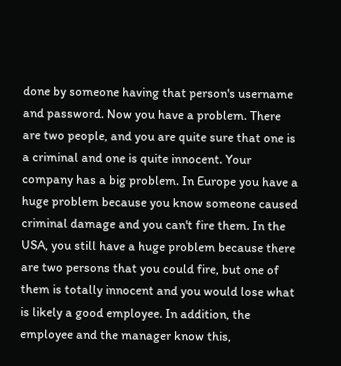done by someone having that person's username and password. Now you have a problem. There are two people, and you are quite sure that one is a criminal and one is quite innocent. Your company has a big problem. In Europe you have a huge problem because you know someone caused criminal damage and you can't fire them. In the USA, you still have a huge problem because there are two persons that you could fire, but one of them is totally innocent and you would lose what is likely a good employee. In addition, the employee and the manager know this,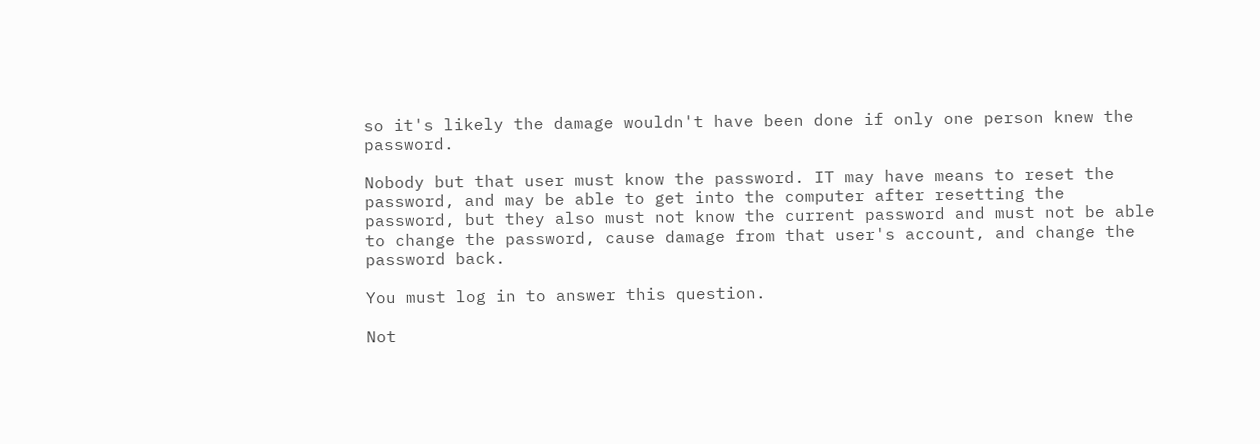so it's likely the damage wouldn't have been done if only one person knew the password.

Nobody but that user must know the password. IT may have means to reset the password, and may be able to get into the computer after resetting the password, but they also must not know the current password and must not be able to change the password, cause damage from that user's account, and change the password back.

You must log in to answer this question.

Not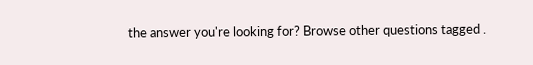the answer you're looking for? Browse other questions tagged .